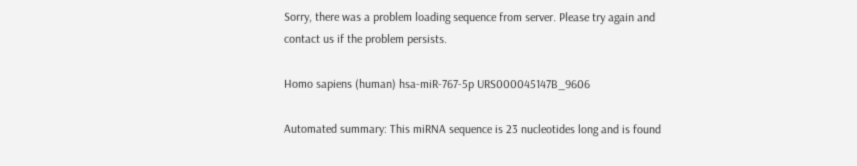Sorry, there was a problem loading sequence from server. Please try again and contact us if the problem persists.

Homo sapiens (human) hsa-miR-767-5p URS000045147B_9606

Automated summary: This miRNA sequence is 23 nucleotides long and is found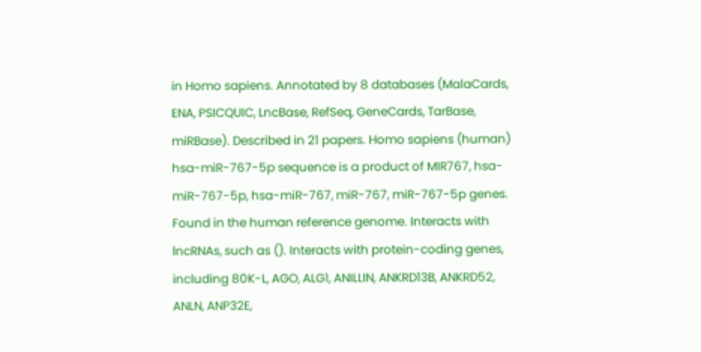in Homo sapiens. Annotated by 8 databases (MalaCards, ENA, PSICQUIC, LncBase, RefSeq, GeneCards, TarBase, miRBase). Described in 21 papers. Homo sapiens (human) hsa-miR-767-5p sequence is a product of MIR767, hsa-miR-767-5p, hsa-miR-767, miR-767, miR-767-5p genes. Found in the human reference genome. Interacts with lncRNAs, such as (). Interacts with protein-coding genes, including 80K-L, AGO, ALG1, ANILLIN, ANKRD13B, ANKRD52, ANLN, ANP32E,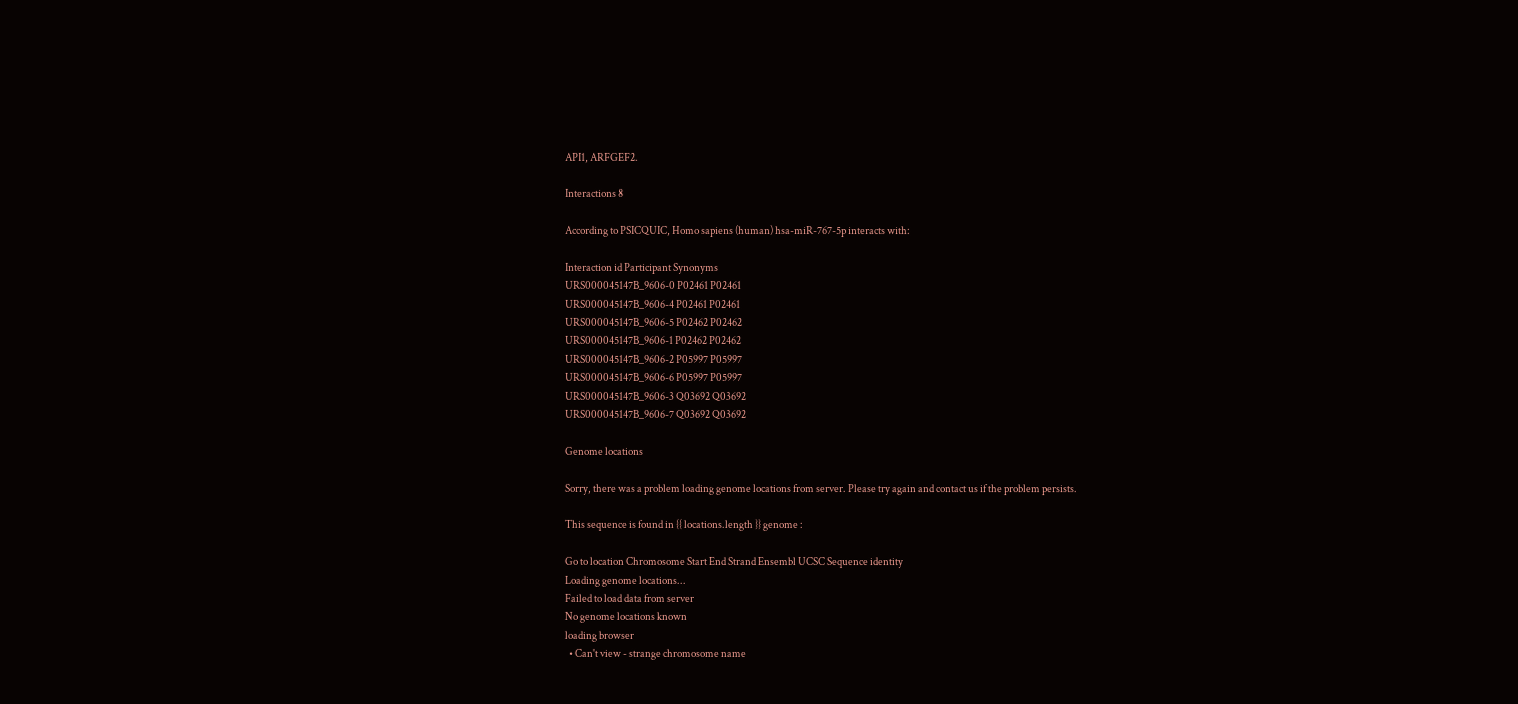API1, ARFGEF2.

Interactions 8

According to PSICQUIC, Homo sapiens (human) hsa-miR-767-5p interacts with:

Interaction id Participant Synonyms
URS000045147B_9606-0 P02461 P02461
URS000045147B_9606-4 P02461 P02461
URS000045147B_9606-5 P02462 P02462
URS000045147B_9606-1 P02462 P02462
URS000045147B_9606-2 P05997 P05997
URS000045147B_9606-6 P05997 P05997
URS000045147B_9606-3 Q03692 Q03692
URS000045147B_9606-7 Q03692 Q03692

Genome locations

Sorry, there was a problem loading genome locations from server. Please try again and contact us if the problem persists.

This sequence is found in {{ locations.length }} genome :

Go to location Chromosome Start End Strand Ensembl UCSC Sequence identity
Loading genome locations...
Failed to load data from server
No genome locations known
loading browser
  • Can't view - strange chromosome name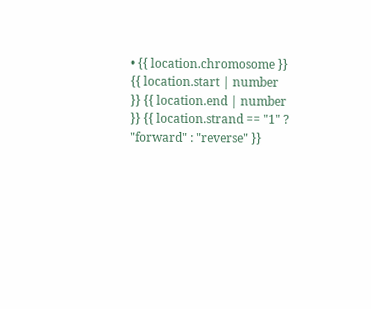• {{ location.chromosome }} {{ location.start | number }} {{ location.end | number }} {{ location.strand == "1" ? "forward" : "reverse" }}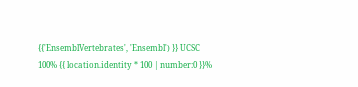{{'EnsemblVertebrates', 'Ensembl') }} UCSC 100% {{ location.identity * 100 | number:0 }}%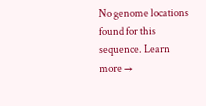No genome locations found for this sequence. Learn more →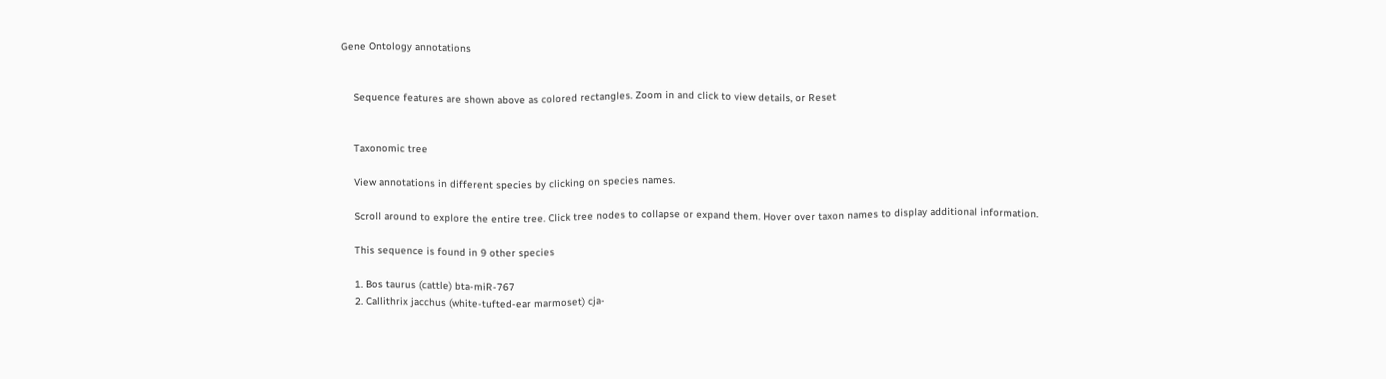Gene Ontology annotations


    Sequence features are shown above as colored rectangles. Zoom in and click to view details, or Reset


    Taxonomic tree

    View annotations in different species by clicking on species names.

    Scroll around to explore the entire tree. Click tree nodes to collapse or expand them. Hover over taxon names to display additional information.

    This sequence is found in 9 other species

    1. Bos taurus (cattle) bta-miR-767
    2. Callithrix jacchus (white-tufted-ear marmoset) cja-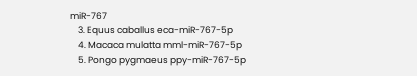miR-767
    3. Equus caballus eca-miR-767-5p
    4. Macaca mulatta mml-miR-767-5p
    5. Pongo pygmaeus ppy-miR-767-5p